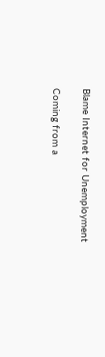Blame Internet for Unemployment

Coming from a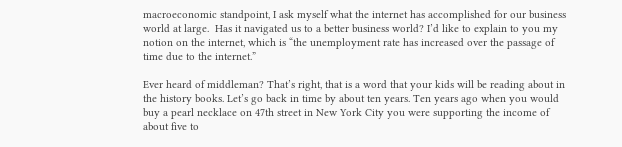macroeconomic standpoint, I ask myself what the internet has accomplished for our business world at large.  Has it navigated us to a better business world? I’d like to explain to you my notion on the internet, which is “the unemployment rate has increased over the passage of time due to the internet.”

Ever heard of middleman? That’s right, that is a word that your kids will be reading about in the history books. Let’s go back in time by about ten years. Ten years ago when you would buy a pearl necklace on 47th street in New York City you were supporting the income of about five to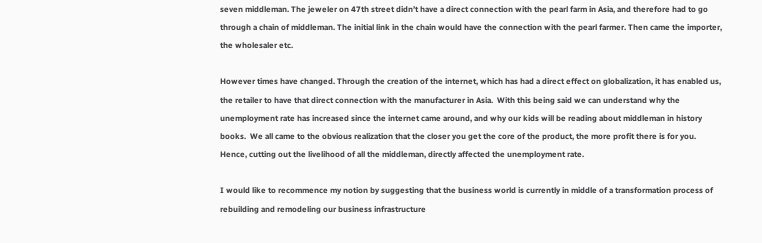seven middleman. The jeweler on 47th street didn’t have a direct connection with the pearl farm in Asia, and therefore had to go through a chain of middleman. The initial link in the chain would have the connection with the pearl farmer. Then came the importer, the wholesaler etc.

However times have changed. Through the creation of the internet, which has had a direct effect on globalization, it has enabled us, the retailer to have that direct connection with the manufacturer in Asia.  With this being said we can understand why the unemployment rate has increased since the internet came around, and why our kids will be reading about middleman in history books.  We all came to the obvious realization that the closer you get the core of the product, the more profit there is for you.  Hence, cutting out the livelihood of all the middleman, directly affected the unemployment rate.

I would like to recommence my notion by suggesting that the business world is currently in middle of a transformation process of rebuilding and remodeling our business infrastructure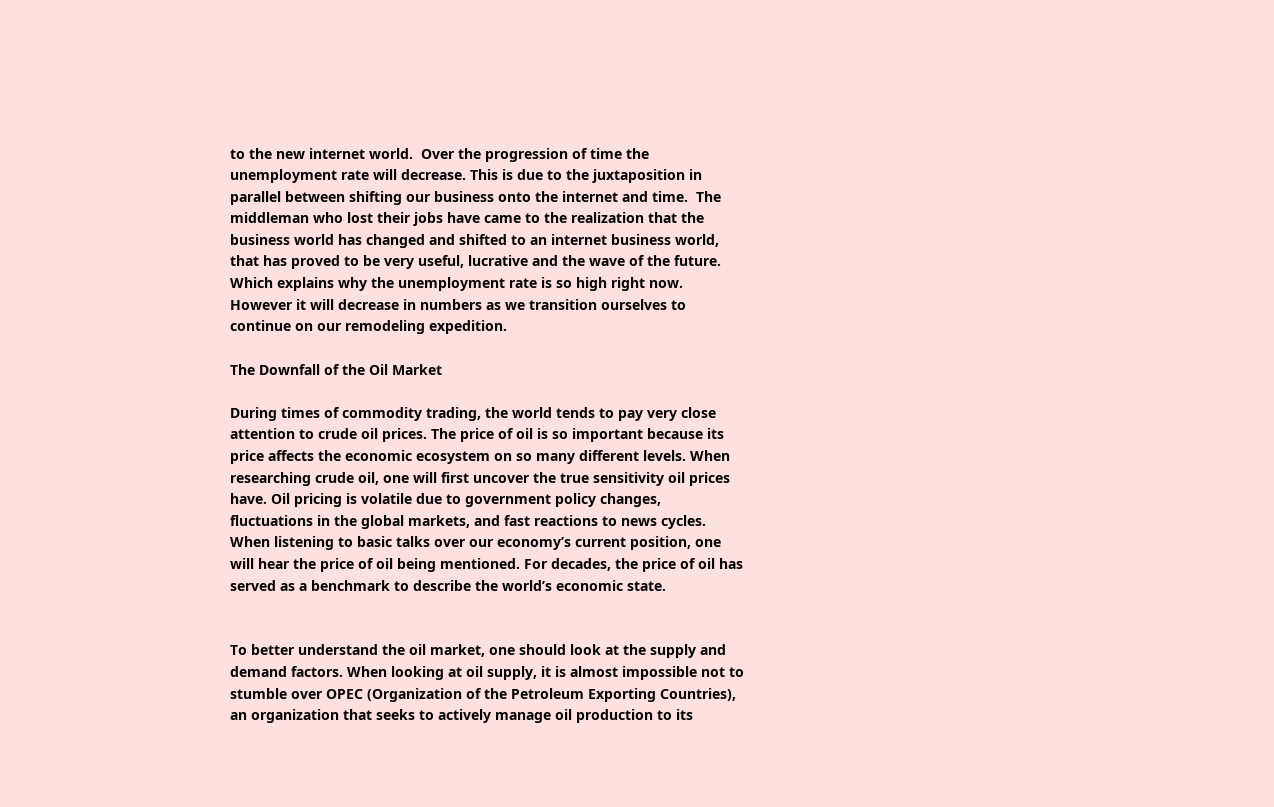to the new internet world.  Over the progression of time the unemployment rate will decrease. This is due to the juxtaposition in parallel between shifting our business onto the internet and time.  The middleman who lost their jobs have came to the realization that the business world has changed and shifted to an internet business world, that has proved to be very useful, lucrative and the wave of the future.  Which explains why the unemployment rate is so high right now. However it will decrease in numbers as we transition ourselves to continue on our remodeling expedition.

The Downfall of the Oil Market

During times of commodity trading, the world tends to pay very close attention to crude oil prices. The price of oil is so important because its price affects the economic ecosystem on so many different levels. When researching crude oil, one will first uncover the true sensitivity oil prices have. Oil pricing is volatile due to government policy changes, fluctuations in the global markets, and fast reactions to news cycles. When listening to basic talks over our economy’s current position, one will hear the price of oil being mentioned. For decades, the price of oil has served as a benchmark to describe the world’s economic state.


To better understand the oil market, one should look at the supply and demand factors. When looking at oil supply, it is almost impossible not to stumble over OPEC (Organization of the Petroleum Exporting Countries), an organization that seeks to actively manage oil production to its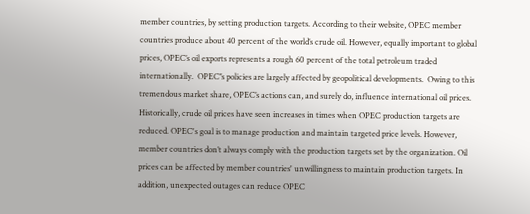member countries, by setting production targets. According to their website, OPEC member countries produce about 40 percent of the world’s crude oil. However, equally important to global prices, OPEC’s oil exports represents a rough 60 percent of the total petroleum traded internationally.  OPEC’’s policies are largely affected by geopolitical developments.  Owing to this tremendous market share, OPEC’s actions can, and surely do, influence international oil prices. Historically, crude oil prices have seen increases in times when OPEC production targets are reduced. OPEC's goal is to manage production and maintain targeted price levels. However, member countries don’t always comply with the production targets set by the organization. Oil prices can be affected by member countries' unwillingness to maintain production targets. In addition, unexpected outages can reduce OPEC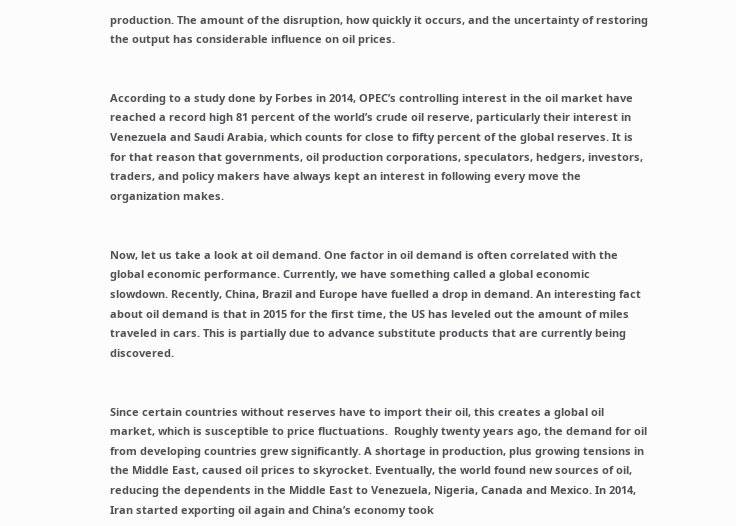production. The amount of the disruption, how quickly it occurs, and the uncertainty of restoring the output has considerable influence on oil prices.


According to a study done by Forbes in 2014, OPEC’s controlling interest in the oil market have reached a record high 81 percent of the world’s crude oil reserve, particularly their interest in Venezuela and Saudi Arabia, which counts for close to fifty percent of the global reserves. It is for that reason that governments, oil production corporations, speculators, hedgers, investors, traders, and policy makers have always kept an interest in following every move the organization makes.


Now, let us take a look at oil demand. One factor in oil demand is often correlated with the global economic performance. Currently, we have something called a global economic slowdown. Recently, China, Brazil and Europe have fuelled a drop in demand. An interesting fact about oil demand is that in 2015 for the first time, the US has leveled out the amount of miles traveled in cars. This is partially due to advance substitute products that are currently being discovered.


Since certain countries without reserves have to import their oil, this creates a global oil market, which is susceptible to price fluctuations.  Roughly twenty years ago, the demand for oil from developing countries grew significantly. A shortage in production, plus growing tensions in the Middle East, caused oil prices to skyrocket. Eventually, the world found new sources of oil, reducing the dependents in the Middle East to Venezuela, Nigeria, Canada and Mexico. In 2014, Iran started exporting oil again and China’s economy took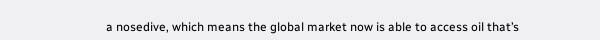a nosedive, which means the global market now is able to access oil that’s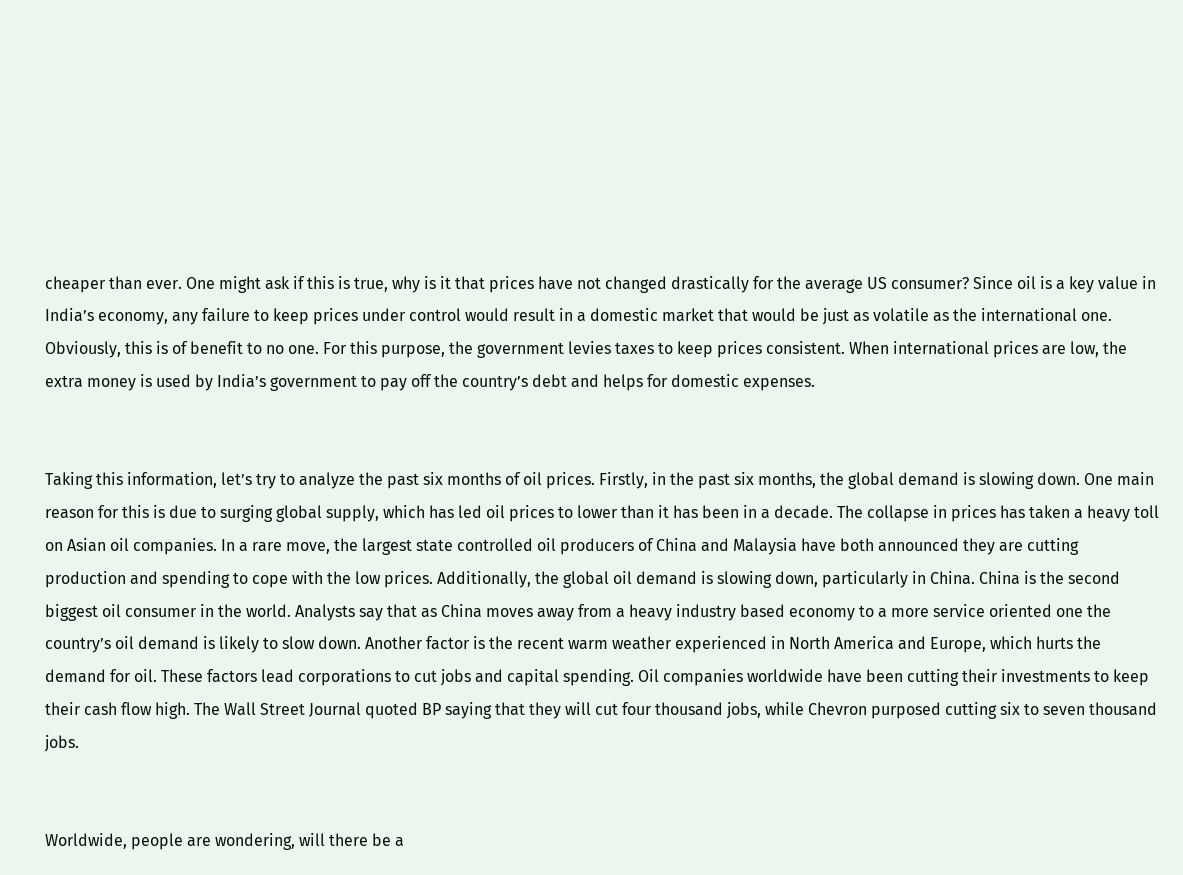cheaper than ever. One might ask if this is true, why is it that prices have not changed drastically for the average US consumer? Since oil is a key value in India’s economy, any failure to keep prices under control would result in a domestic market that would be just as volatile as the international one. Obviously, this is of benefit to no one. For this purpose, the government levies taxes to keep prices consistent. When international prices are low, the extra money is used by India’s government to pay off the country’s debt and helps for domestic expenses.


Taking this information, let’s try to analyze the past six months of oil prices. Firstly, in the past six months, the global demand is slowing down. One main reason for this is due to surging global supply, which has led oil prices to lower than it has been in a decade. The collapse in prices has taken a heavy toll on Asian oil companies. In a rare move, the largest state controlled oil producers of China and Malaysia have both announced they are cutting production and spending to cope with the low prices. Additionally, the global oil demand is slowing down, particularly in China. China is the second biggest oil consumer in the world. Analysts say that as China moves away from a heavy industry based economy to a more service oriented one the country’s oil demand is likely to slow down. Another factor is the recent warm weather experienced in North America and Europe, which hurts the demand for oil. These factors lead corporations to cut jobs and capital spending. Oil companies worldwide have been cutting their investments to keep their cash flow high. The Wall Street Journal quoted BP saying that they will cut four thousand jobs, while Chevron purposed cutting six to seven thousand jobs.


Worldwide, people are wondering, will there be a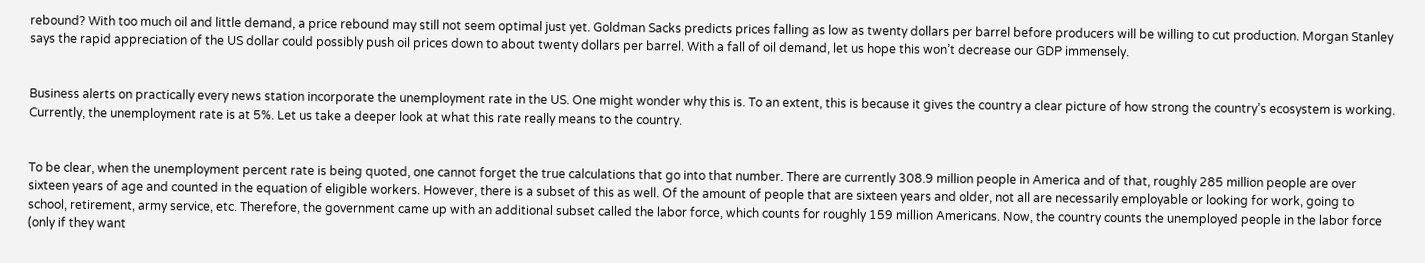rebound? With too much oil and little demand, a price rebound may still not seem optimal just yet. Goldman Sacks predicts prices falling as low as twenty dollars per barrel before producers will be willing to cut production. Morgan Stanley says the rapid appreciation of the US dollar could possibly push oil prices down to about twenty dollars per barrel. With a fall of oil demand, let us hope this won’t decrease our GDP immensely.


Business alerts on practically every news station incorporate the unemployment rate in the US. One might wonder why this is. To an extent, this is because it gives the country a clear picture of how strong the country’s ecosystem is working. Currently, the unemployment rate is at 5%. Let us take a deeper look at what this rate really means to the country.


To be clear, when the unemployment percent rate is being quoted, one cannot forget the true calculations that go into that number. There are currently 308.9 million people in America and of that, roughly 285 million people are over sixteen years of age and counted in the equation of eligible workers. However, there is a subset of this as well. Of the amount of people that are sixteen years and older, not all are necessarily employable or looking for work, going to school, retirement, army service, etc. Therefore, the government came up with an additional subset called the labor force, which counts for roughly 159 million Americans. Now, the country counts the unemployed people in the labor force (only if they want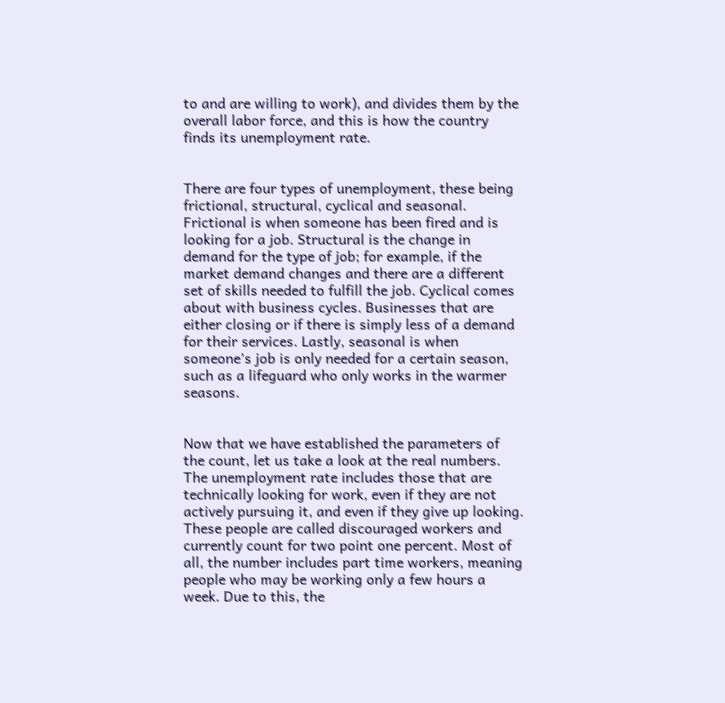to and are willing to work), and divides them by the overall labor force, and this is how the country finds its unemployment rate.


There are four types of unemployment, these being frictional, structural, cyclical and seasonal. Frictional is when someone has been fired and is looking for a job. Structural is the change in demand for the type of job; for example, if the market demand changes and there are a different set of skills needed to fulfill the job. Cyclical comes about with business cycles. Businesses that are either closing or if there is simply less of a demand for their services. Lastly, seasonal is when someone’s job is only needed for a certain season, such as a lifeguard who only works in the warmer seasons.


Now that we have established the parameters of the count, let us take a look at the real numbers. The unemployment rate includes those that are technically looking for work, even if they are not actively pursuing it, and even if they give up looking. These people are called discouraged workers and currently count for two point one percent. Most of all, the number includes part time workers, meaning people who may be working only a few hours a week. Due to this, the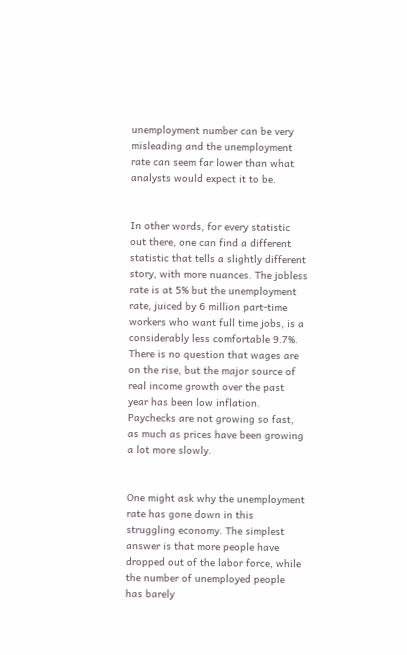unemployment number can be very misleading and the unemployment rate can seem far lower than what analysts would expect it to be.


In other words, for every statistic out there, one can find a different statistic that tells a slightly different story, with more nuances. The jobless rate is at 5% but the unemployment rate, juiced by 6 million part-time workers who want full time jobs, is a considerably less comfortable 9.7%. There is no question that wages are on the rise, but the major source of real income growth over the past year has been low inflation. Paychecks are not growing so fast, as much as prices have been growing a lot more slowly.


One might ask why the unemployment rate has gone down in this struggling economy. The simplest answer is that more people have dropped out of the labor force, while the number of unemployed people has barely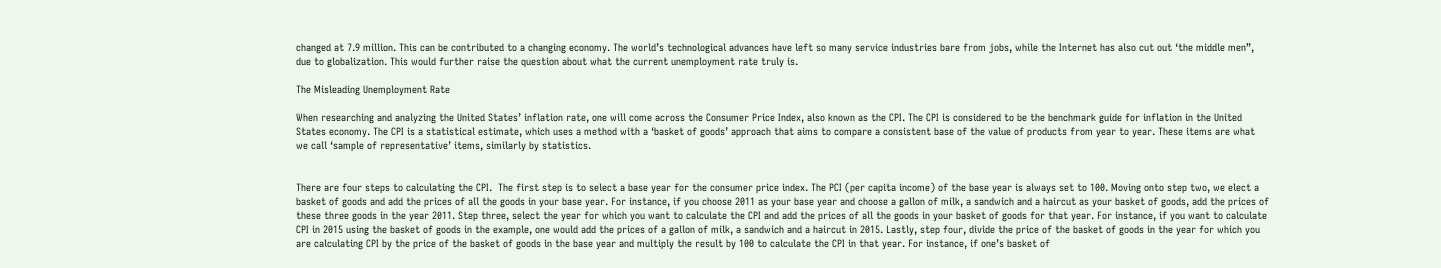changed at 7.9 million. This can be contributed to a changing economy. The world’s technological advances have left so many service industries bare from jobs, while the Internet has also cut out ‘the middle men”, due to globalization. This would further raise the question about what the current unemployment rate truly is.

The Misleading Unemployment Rate

When researching and analyzing the United States’ inflation rate, one will come across the Consumer Price Index, also known as the CPI. The CPI is considered to be the benchmark guide for inflation in the United States economy. The CPI is a statistical estimate, which uses a method with a ‘basket of goods’ approach that aims to compare a consistent base of the value of products from year to year. These items are what we call ‘sample of representative’ items, similarly by statistics.


There are four steps to calculating the CPI.  The first step is to select a base year for the consumer price index. The PCI (per capita income) of the base year is always set to 100. Moving onto step two, we elect a basket of goods and add the prices of all the goods in your base year. For instance, if you choose 2011 as your base year and choose a gallon of milk, a sandwich and a haircut as your basket of goods, add the prices of these three goods in the year 2011. Step three, select the year for which you want to calculate the CPI and add the prices of all the goods in your basket of goods for that year. For instance, if you want to calculate CPI in 2015 using the basket of goods in the example, one would add the prices of a gallon of milk, a sandwich and a haircut in 2015. Lastly, step four, divide the price of the basket of goods in the year for which you are calculating CPI by the price of the basket of goods in the base year and multiply the result by 100 to calculate the CPI in that year. For instance, if one’s basket of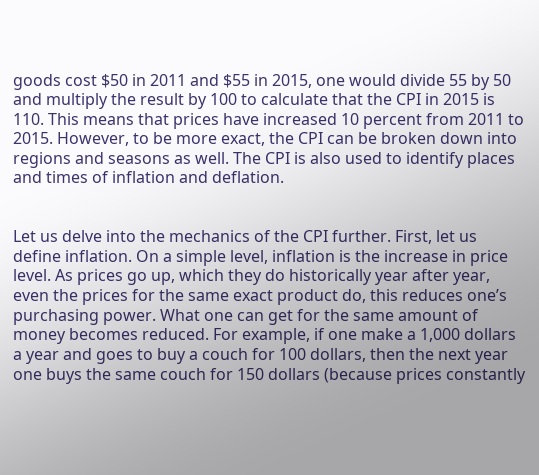goods cost $50 in 2011 and $55 in 2015, one would divide 55 by 50 and multiply the result by 100 to calculate that the CPI in 2015 is 110. This means that prices have increased 10 percent from 2011 to 2015. However, to be more exact, the CPI can be broken down into regions and seasons as well. The CPI is also used to identify places and times of inflation and deflation.


Let us delve into the mechanics of the CPI further. First, let us define inflation. On a simple level, inflation is the increase in price level. As prices go up, which they do historically year after year, even the prices for the same exact product do, this reduces one’s purchasing power. What one can get for the same amount of money becomes reduced. For example, if one make a 1,000 dollars a year and goes to buy a couch for 100 dollars, then the next year one buys the same couch for 150 dollars (because prices constantly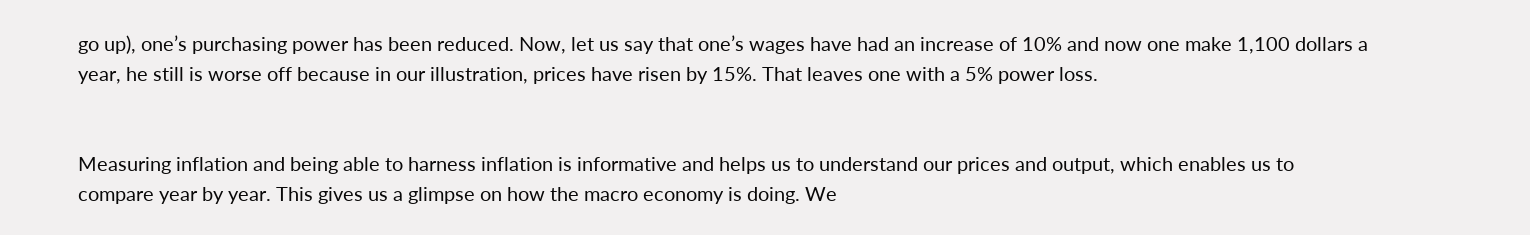go up), one’s purchasing power has been reduced. Now, let us say that one’s wages have had an increase of 10% and now one make 1,100 dollars a year, he still is worse off because in our illustration, prices have risen by 15%. That leaves one with a 5% power loss.


Measuring inflation and being able to harness inflation is informative and helps us to understand our prices and output, which enables us to compare year by year. This gives us a glimpse on how the macro economy is doing. We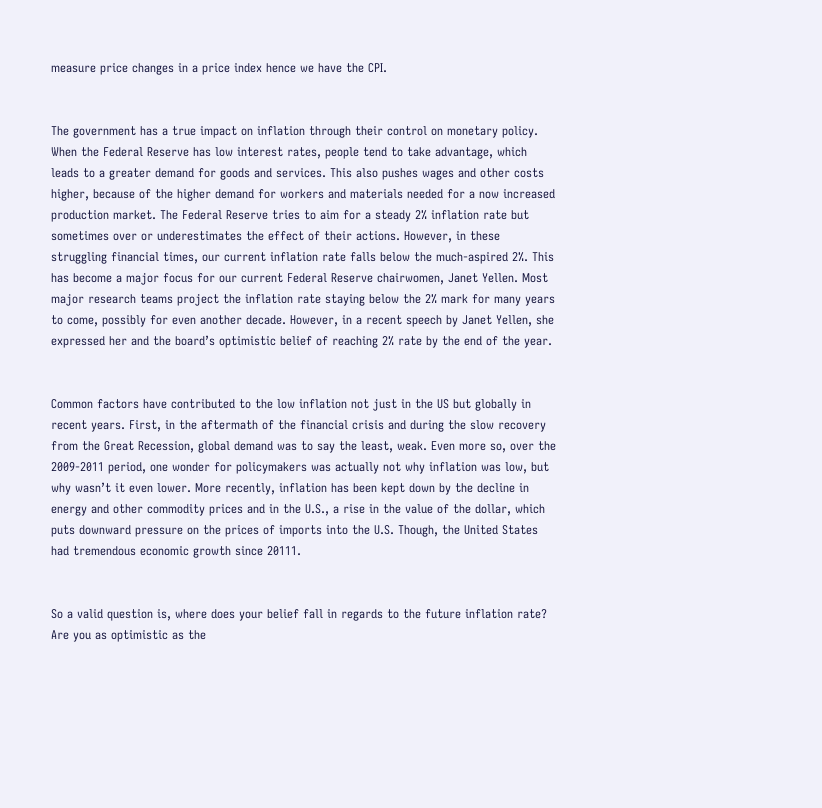measure price changes in a price index hence we have the CPI.


The government has a true impact on inflation through their control on monetary policy.  When the Federal Reserve has low interest rates, people tend to take advantage, which leads to a greater demand for goods and services. This also pushes wages and other costs higher, because of the higher demand for workers and materials needed for a now increased production market. The Federal Reserve tries to aim for a steady 2% inflation rate but sometimes over or underestimates the effect of their actions. However, in these struggling financial times, our current inflation rate falls below the much-aspired 2%. This has become a major focus for our current Federal Reserve chairwomen, Janet Yellen. Most major research teams project the inflation rate staying below the 2% mark for many years to come, possibly for even another decade. However, in a recent speech by Janet Yellen, she expressed her and the board’s optimistic belief of reaching 2% rate by the end of the year.


Common factors have contributed to the low inflation not just in the US but globally in recent years. First, in the aftermath of the financial crisis and during the slow recovery from the Great Recession, global demand was to say the least, weak. Even more so, over the 2009-2011 period, one wonder for policymakers was actually not why inflation was low, but why wasn’t it even lower. More recently, inflation has been kept down by the decline in energy and other commodity prices and in the U.S., a rise in the value of the dollar, which puts downward pressure on the prices of imports into the U.S. Though, the United States had tremendous economic growth since 20111.


So a valid question is, where does your belief fall in regards to the future inflation rate?  Are you as optimistic as the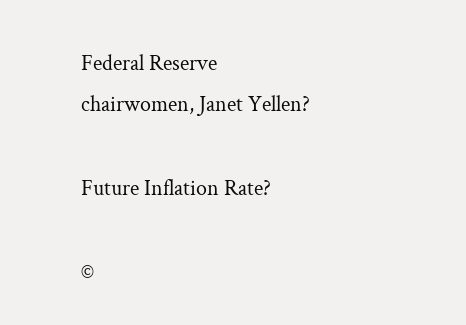Federal Reserve chairwomen, Janet Yellen?

Future Inflation Rate?

©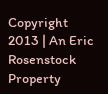Copyright 2013 | An Eric Rosenstock Property